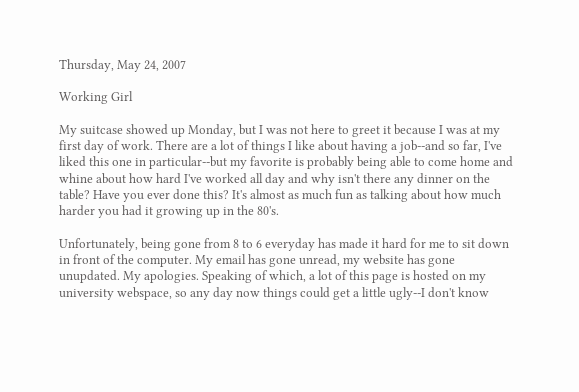Thursday, May 24, 2007

Working Girl

My suitcase showed up Monday, but I was not here to greet it because I was at my first day of work. There are a lot of things I like about having a job--and so far, I've liked this one in particular--but my favorite is probably being able to come home and whine about how hard I've worked all day and why isn't there any dinner on the table? Have you ever done this? It's almost as much fun as talking about how much harder you had it growing up in the 80's.

Unfortunately, being gone from 8 to 6 everyday has made it hard for me to sit down in front of the computer. My email has gone unread, my website has gone unupdated. My apologies. Speaking of which, a lot of this page is hosted on my university webspace, so any day now things could get a little ugly--I don't know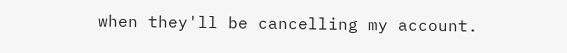when they'll be cancelling my account.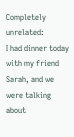Completely unrelated:
I had dinner today with my friend Sarah, and we were talking about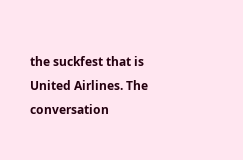the suckfest that is United Airlines. The conversation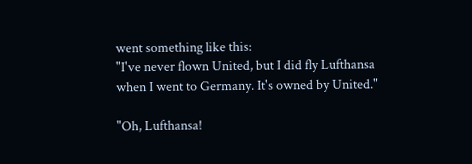went something like this:
"I've never flown United, but I did fly Lufthansa when I went to Germany. It's owned by United."

"Oh, Lufthansa!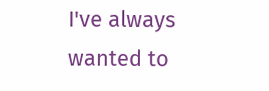I've always wanted to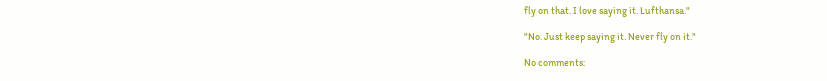fly on that. I love saying it. Lufthansa."

"No. Just keep saying it. Never fly on it."

No comments: